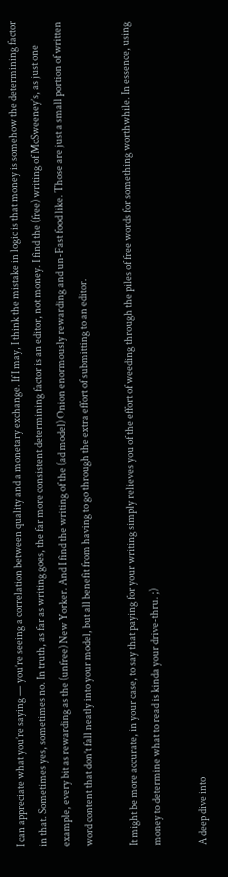I can appreciate what you’re saying — you’re seeing a correlation between quality and a monetary exchange. If I may, I think the mistake in logic is that money is somehow the determining factor in that. Sometimes yes, sometimes no. In truth, as far as writing goes, the far more consistent determining factor is an editor, not money. I find the (free) writing of McSweeney’s, as just one example, every bit as rewarding as the (unfree) New Yorker. And I find the writing of the (ad model) Onion enormously rewarding and un-Fast food like. Those are just a small portion of written word content that don’t fall neatly into your model, but all benefit from having to go through the extra effort of submitting to an editor.

It might be more accurate, in your case, to say that paying for your writing simply relieves you of the effort of weeding through the piles of free words for something worthwhile. In essence, using money to determine what to read is kinda your drive-thru. ;)

A deep dive into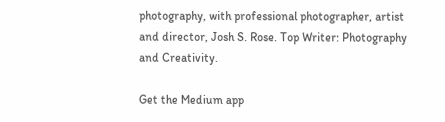photography, with professional photographer, artist and director, Josh S. Rose. Top Writer: Photography and Creativity.

Get the Medium app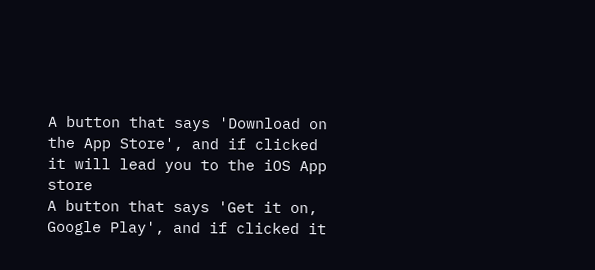A button that says 'Download on the App Store', and if clicked it will lead you to the iOS App store
A button that says 'Get it on, Google Play', and if clicked it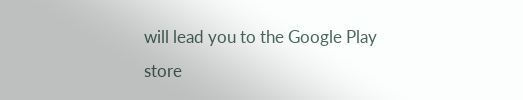will lead you to the Google Play store